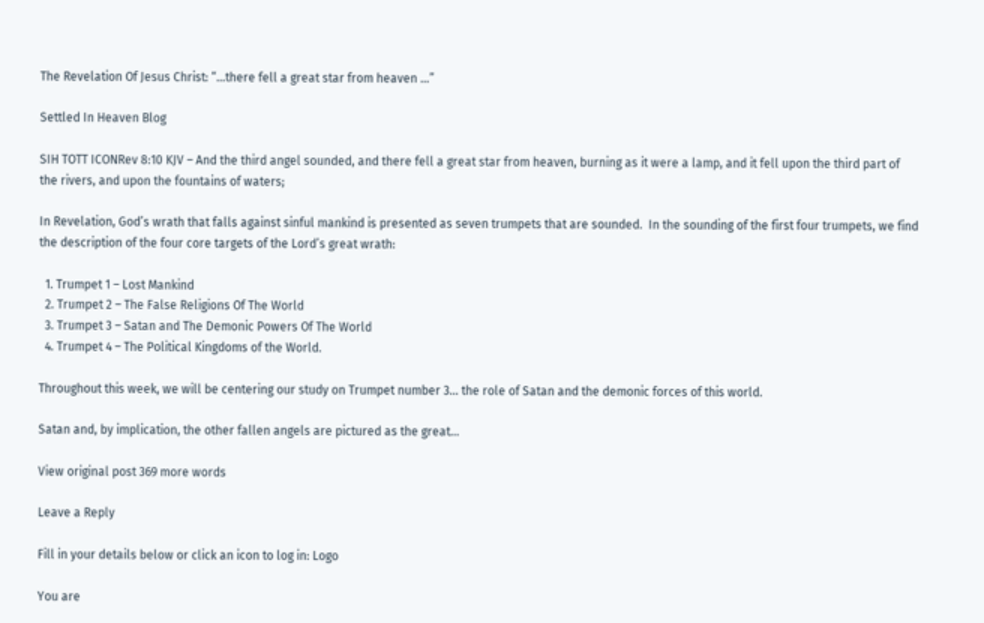The Revelation Of Jesus Christ: “…there fell a great star from heaven …”

Settled In Heaven Blog

SIH TOTT ICONRev 8:10 KJV – And the third angel sounded, and there fell a great star from heaven, burning as it were a lamp, and it fell upon the third part of the rivers, and upon the fountains of waters;

In Revelation, God’s wrath that falls against sinful mankind is presented as seven trumpets that are sounded.  In the sounding of the first four trumpets, we find the description of the four core targets of the Lord’s great wrath:

  1. Trumpet 1 – Lost Mankind
  2. Trumpet 2 – The False Religions Of The World
  3. Trumpet 3 – Satan and The Demonic Powers Of The World
  4. Trumpet 4 – The Political Kingdoms of the World.

Throughout this week, we will be centering our study on Trumpet number 3… the role of Satan and the demonic forces of this world.

Satan and, by implication, the other fallen angels are pictured as the great…

View original post 369 more words

Leave a Reply

Fill in your details below or click an icon to log in: Logo

You are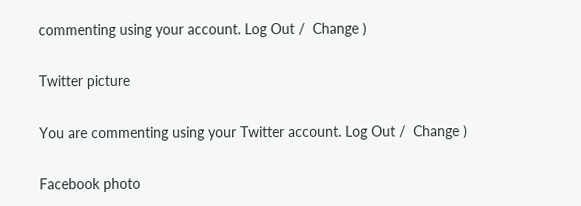commenting using your account. Log Out /  Change )

Twitter picture

You are commenting using your Twitter account. Log Out /  Change )

Facebook photo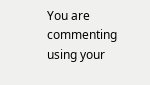You are commenting using your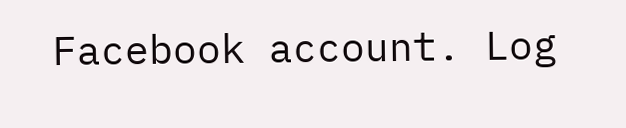Facebook account. Log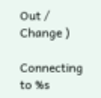Out /  Change )

Connecting to %s